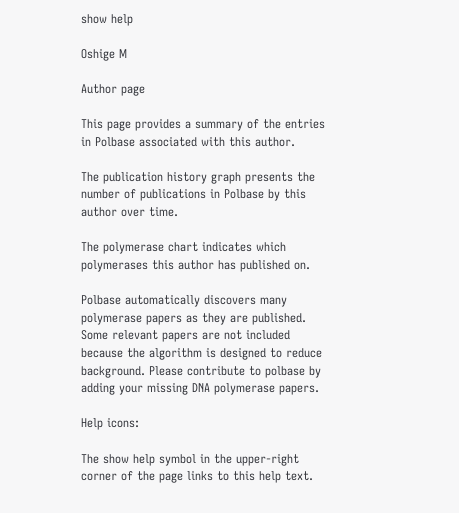show help

Oshige M

Author page

This page provides a summary of the entries in Polbase associated with this author.

The publication history graph presents the number of publications in Polbase by this author over time.

The polymerase chart indicates which polymerases this author has published on.

Polbase automatically discovers many polymerase papers as they are published. Some relevant papers are not included because the algorithm is designed to reduce background. Please contribute to polbase by adding your missing DNA polymerase papers.

Help icons:

The show help symbol in the upper-right corner of the page links to this help text.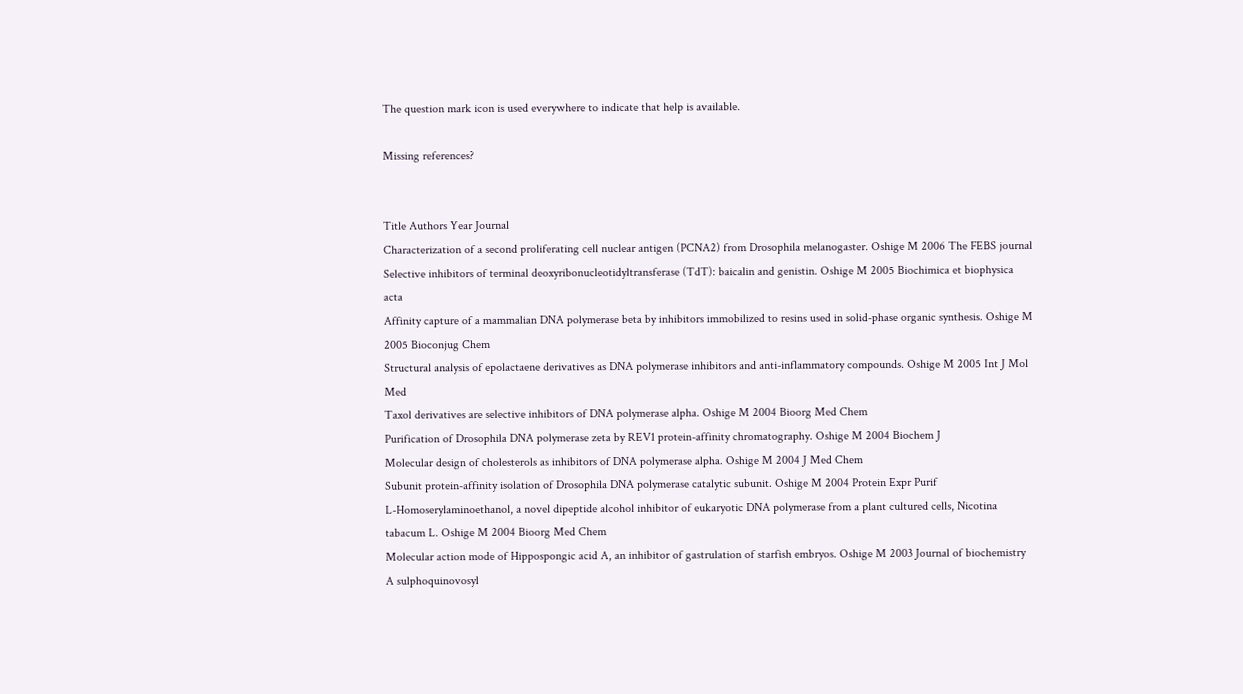The question mark icon is used everywhere to indicate that help is available.

Missing references?


Title Authors Year Journal
Characterization of a second proliferating cell nuclear antigen (PCNA2) from Drosophila melanogaster. Oshige M 2006 The FEBS journal
Selective inhibitors of terminal deoxyribonucleotidyltransferase (TdT): baicalin and genistin. Oshige M 2005 Biochimica et biophysica acta
Affinity capture of a mammalian DNA polymerase beta by inhibitors immobilized to resins used in solid-phase organic synthesis. Oshige M 2005 Bioconjug Chem
Structural analysis of epolactaene derivatives as DNA polymerase inhibitors and anti-inflammatory compounds. Oshige M 2005 Int J Mol Med
Taxol derivatives are selective inhibitors of DNA polymerase alpha. Oshige M 2004 Bioorg Med Chem
Purification of Drosophila DNA polymerase zeta by REV1 protein-affinity chromatography. Oshige M 2004 Biochem J
Molecular design of cholesterols as inhibitors of DNA polymerase alpha. Oshige M 2004 J Med Chem
Subunit protein-affinity isolation of Drosophila DNA polymerase catalytic subunit. Oshige M 2004 Protein Expr Purif
L-Homoserylaminoethanol, a novel dipeptide alcohol inhibitor of eukaryotic DNA polymerase from a plant cultured cells, Nicotina tabacum L. Oshige M 2004 Bioorg Med Chem
Molecular action mode of Hippospongic acid A, an inhibitor of gastrulation of starfish embryos. Oshige M 2003 Journal of biochemistry
A sulphoquinovosyl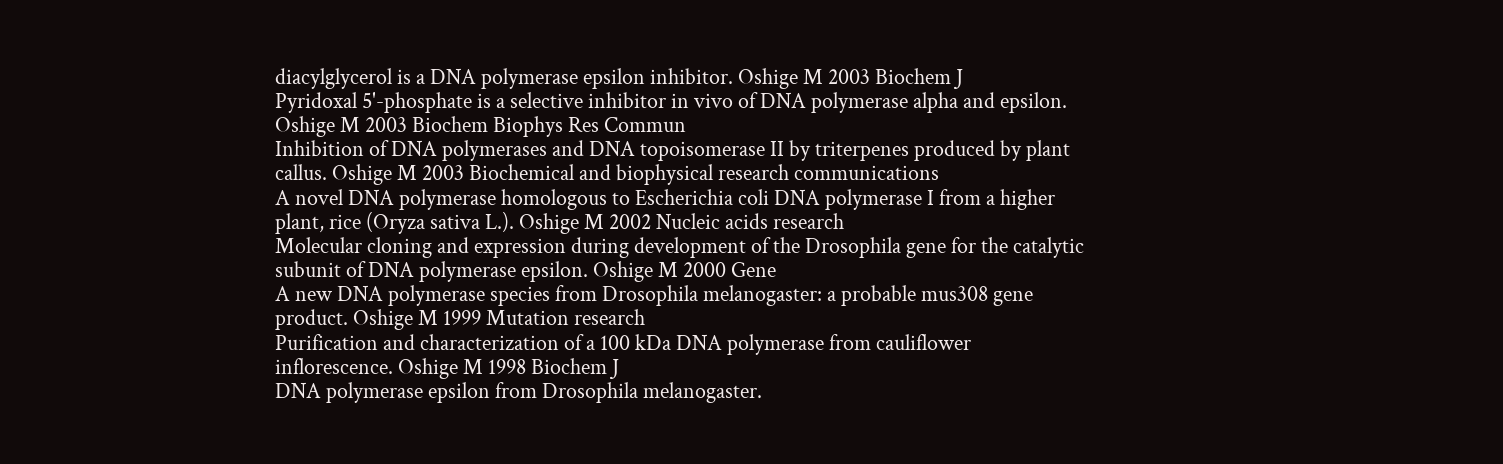diacylglycerol is a DNA polymerase epsilon inhibitor. Oshige M 2003 Biochem J
Pyridoxal 5'-phosphate is a selective inhibitor in vivo of DNA polymerase alpha and epsilon. Oshige M 2003 Biochem Biophys Res Commun
Inhibition of DNA polymerases and DNA topoisomerase II by triterpenes produced by plant callus. Oshige M 2003 Biochemical and biophysical research communications
A novel DNA polymerase homologous to Escherichia coli DNA polymerase I from a higher plant, rice (Oryza sativa L.). Oshige M 2002 Nucleic acids research
Molecular cloning and expression during development of the Drosophila gene for the catalytic subunit of DNA polymerase epsilon. Oshige M 2000 Gene
A new DNA polymerase species from Drosophila melanogaster: a probable mus308 gene product. Oshige M 1999 Mutation research
Purification and characterization of a 100 kDa DNA polymerase from cauliflower inflorescence. Oshige M 1998 Biochem J
DNA polymerase epsilon from Drosophila melanogaster.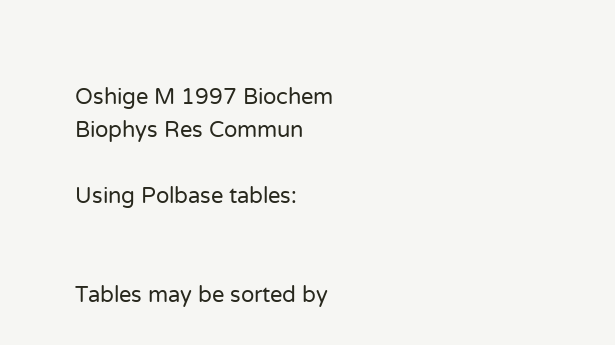Oshige M 1997 Biochem Biophys Res Commun

Using Polbase tables:


Tables may be sorted by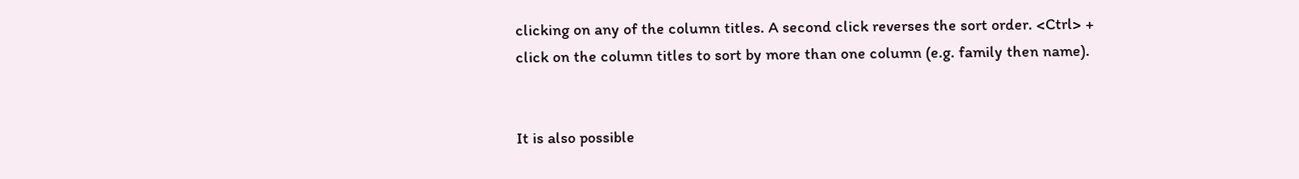clicking on any of the column titles. A second click reverses the sort order. <Ctrl> + click on the column titles to sort by more than one column (e.g. family then name).


It is also possible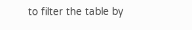to filter the table by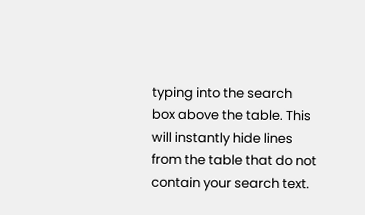typing into the search box above the table. This will instantly hide lines from the table that do not contain your search text.